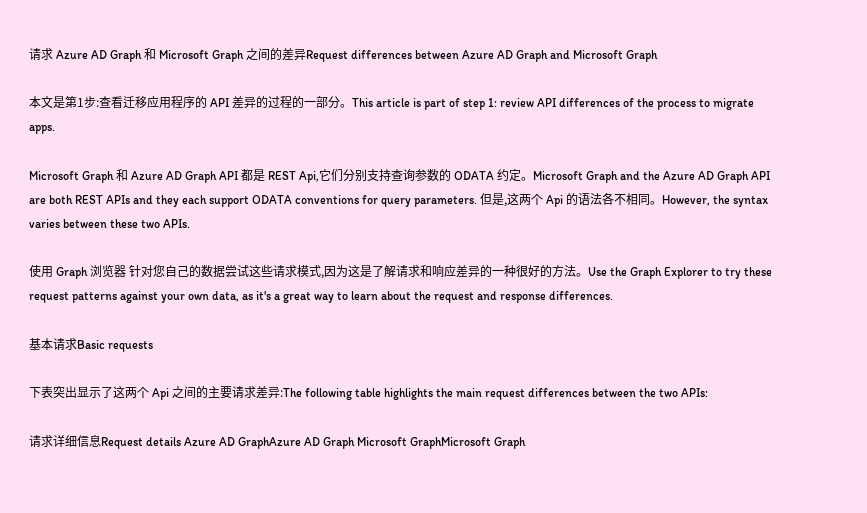请求 Azure AD Graph 和 Microsoft Graph 之间的差异Request differences between Azure AD Graph and Microsoft Graph

本文是第1步:查看迁移应用程序的 API 差异的过程的一部分。This article is part of step 1: review API differences of the process to migrate apps.

Microsoft Graph 和 Azure AD Graph API 都是 REST Api,它们分别支持查询参数的 ODATA 约定。Microsoft Graph and the Azure AD Graph API are both REST APIs and they each support ODATA conventions for query parameters. 但是,这两个 Api 的语法各不相同。However, the syntax varies between these two APIs.

使用 Graph 浏览器 针对您自己的数据尝试这些请求模式,因为这是了解请求和响应差异的一种很好的方法。Use the Graph Explorer to try these request patterns against your own data, as it's a great way to learn about the request and response differences.

基本请求Basic requests

下表突出显示了这两个 Api 之间的主要请求差异:The following table highlights the main request differences between the two APIs:

请求详细信息Request details Azure AD GraphAzure AD Graph Microsoft GraphMicrosoft Graph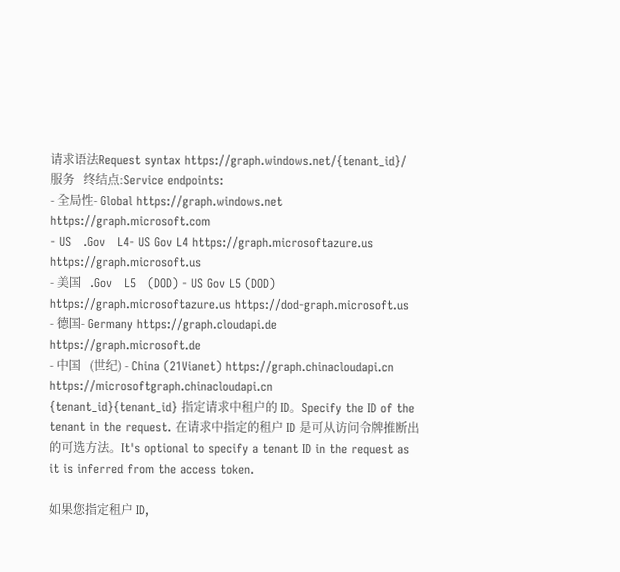请求语法Request syntax https://graph.windows.net/{tenant_id}/
服务   终结点:Service endpoints:
- 全局性- Global https://graph.windows.net https://graph.microsoft.com
- US   .Gov   L4- US Gov L4 https://graph.microsoftazure.us https://graph.microsoft.us
- 美国   .Gov   L5   (DOD) - US Gov L5 (DOD) https://graph.microsoftazure.us https://dod-graph.microsoft.us
- 德国- Germany https://graph.cloudapi.de https://graph.microsoft.de
- 中国   (世纪) - China (21Vianet) https://graph.chinacloudapi.cn https://microsoftgraph.chinacloudapi.cn
{tenant_id}{tenant_id} 指定请求中租户的 ID。Specify the ID of the tenant in the request. 在请求中指定的租户 ID 是可从访问令牌推断出的可选方法。It's optional to specify a tenant ID in the request as it is inferred from the access token.

如果您指定租户 ID,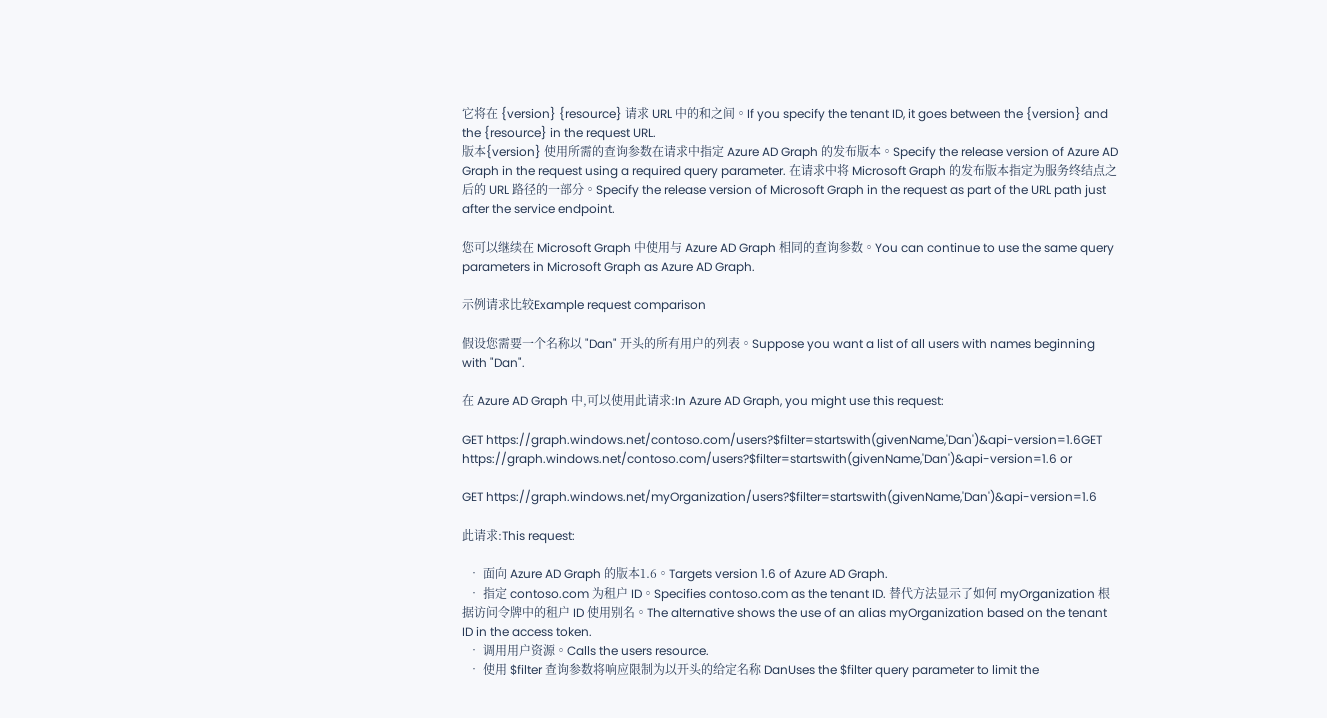它将在 {version} {resource} 请求 URL 中的和之间。If you specify the tenant ID, it goes between the {version} and the {resource} in the request URL.
版本{version} 使用所需的查询参数在请求中指定 Azure AD Graph 的发布版本。Specify the release version of Azure AD Graph in the request using a required query parameter. 在请求中将 Microsoft Graph 的发布版本指定为服务终结点之后的 URL 路径的一部分。Specify the release version of Microsoft Graph in the request as part of the URL path just after the service endpoint.

您可以继续在 Microsoft Graph 中使用与 Azure AD Graph 相同的查询参数。You can continue to use the same query parameters in Microsoft Graph as Azure AD Graph.

示例请求比较Example request comparison

假设您需要一个名称以 "Dan" 开头的所有用户的列表。Suppose you want a list of all users with names beginning with "Dan".

在 Azure AD Graph 中,可以使用此请求:In Azure AD Graph, you might use this request:

GET https://graph.windows.net/contoso.com/users?$filter=startswith(givenName,'Dan')&api-version=1.6GET https://graph.windows.net/contoso.com/users?$filter=startswith(givenName,'Dan')&api-version=1.6 or

GET https://graph.windows.net/myOrganization/users?$filter=startswith(givenName,'Dan')&api-version=1.6

此请求:This request:

  • 面向 Azure AD Graph 的版本1.6。Targets version 1.6 of Azure AD Graph.
  • 指定 contoso.com 为租户 ID。Specifies contoso.com as the tenant ID. 替代方法显示了如何 myOrganization 根据访问令牌中的租户 ID 使用别名。The alternative shows the use of an alias myOrganization based on the tenant ID in the access token.
  • 调用用户资源。Calls the users resource.
  • 使用 $filter 查询参数将响应限制为以开头的给定名称 DanUses the $filter query parameter to limit the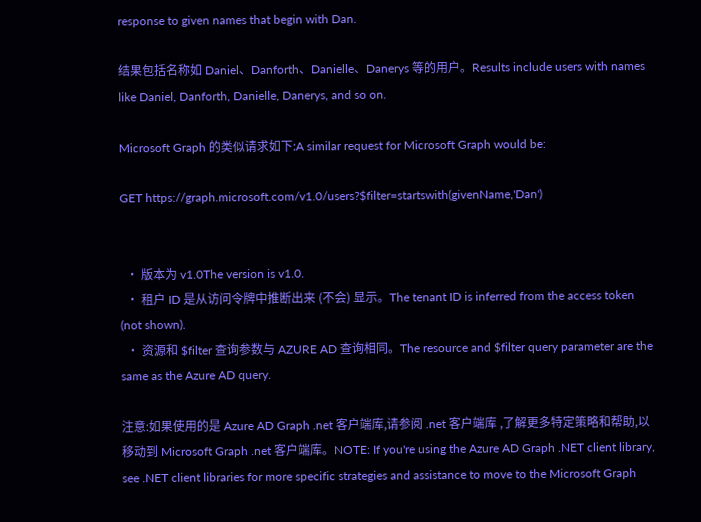response to given names that begin with Dan.

结果包括名称如 Daniel、Danforth、Danielle、Danerys 等的用户。Results include users with names like Daniel, Danforth, Danielle, Danerys, and so on.

Microsoft Graph 的类似请求如下:A similar request for Microsoft Graph would be:

GET https://graph.microsoft.com/v1.0/users?$filter=startswith(givenName,'Dan')


  • 版本为 v1.0The version is v1.0.
  • 租户 ID 是从访问令牌中推断出来 (不会) 显示。The tenant ID is inferred from the access token (not shown).
  • 资源和 $filter 查询参数与 AZURE AD 查询相同。The resource and $filter query parameter are the same as the Azure AD query.

注意:如果使用的是 Azure AD Graph .net 客户端库,请参阅 .net 客户端库 ,了解更多特定策略和帮助,以移动到 Microsoft Graph .net 客户端库。NOTE: If you're using the Azure AD Graph .NET client library, see .NET client libraries for more specific strategies and assistance to move to the Microsoft Graph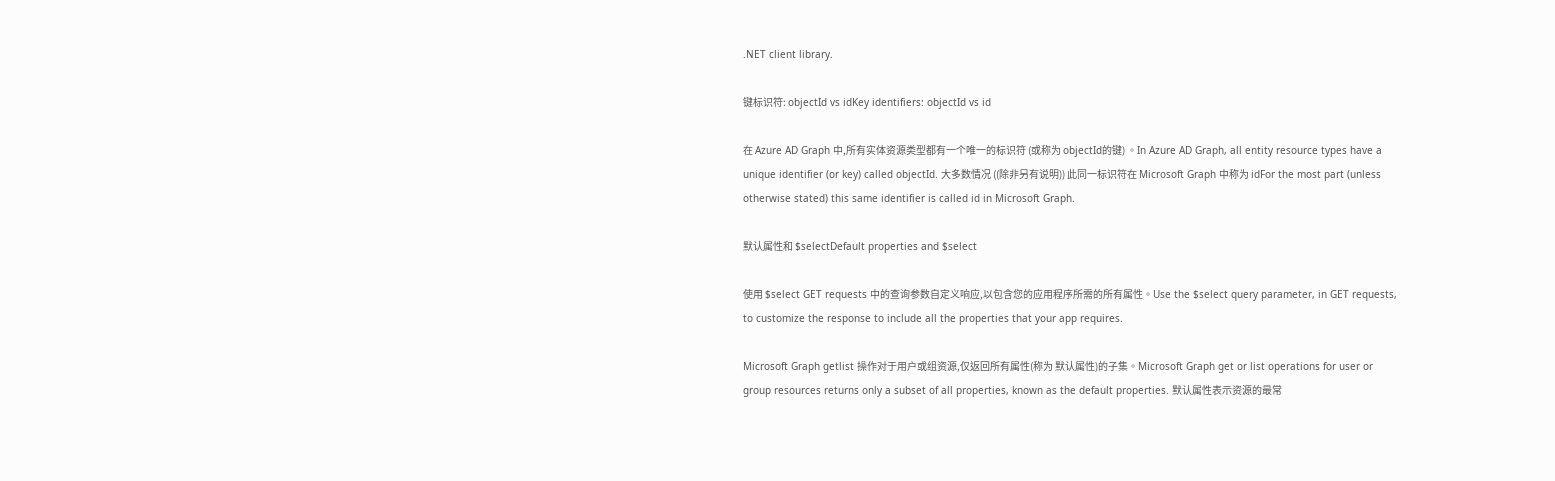.NET client library.

键标识符: objectId vs idKey identifiers: objectId vs id

在 Azure AD Graph 中,所有实体资源类型都有一个唯一的标识符 (或称为 objectId的键) 。In Azure AD Graph, all entity resource types have a unique identifier (or key) called objectId. 大多数情况 ((除非另有说明)) 此同一标识符在 Microsoft Graph 中称为 idFor the most part (unless otherwise stated) this same identifier is called id in Microsoft Graph.

默认属性和 $selectDefault properties and $select

使用 $select GET requests 中的查询参数自定义响应,以包含您的应用程序所需的所有属性。Use the $select query parameter, in GET requests, to customize the response to include all the properties that your app requires.

Microsoft Graph getlist 操作对于用户或组资源,仅返回所有属性(称为 默认属性)的子集。Microsoft Graph get or list operations for user or group resources returns only a subset of all properties, known as the default properties. 默认属性表示资源的最常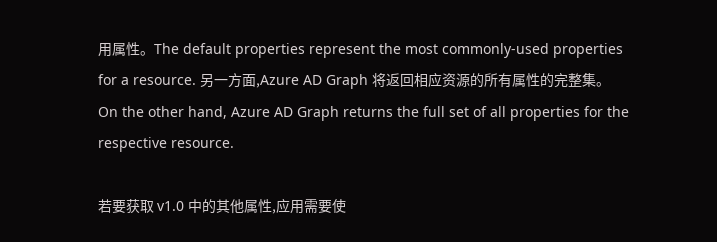用属性。The default properties represent the most commonly-used properties for a resource. 另一方面,Azure AD Graph 将返回相应资源的所有属性的完整集。On the other hand, Azure AD Graph returns the full set of all properties for the respective resource.

若要获取 v1.0 中的其他属性,应用需要使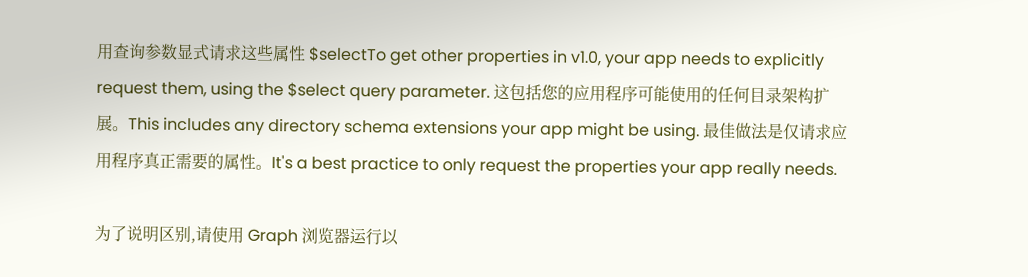用查询参数显式请求这些属性 $selectTo get other properties in v1.0, your app needs to explicitly request them, using the $select query parameter. 这包括您的应用程序可能使用的任何目录架构扩展。This includes any directory schema extensions your app might be using. 最佳做法是仅请求应用程序真正需要的属性。It's a best practice to only request the properties your app really needs.

为了说明区别,请使用 Graph 浏览器运行以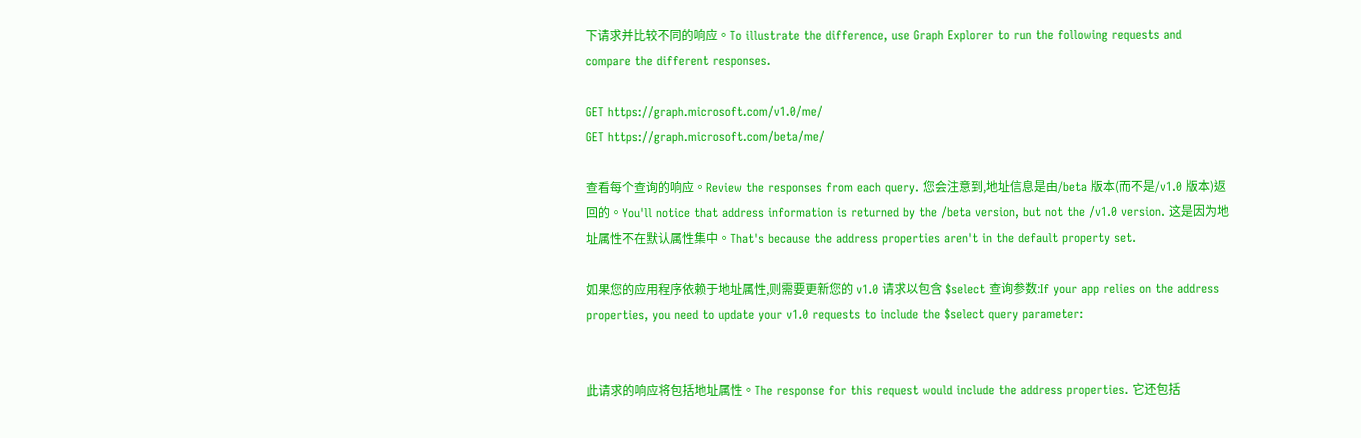下请求并比较不同的响应。To illustrate the difference, use Graph Explorer to run the following requests and compare the different responses.

GET https://graph.microsoft.com/v1.0/me/
GET https://graph.microsoft.com/beta/me/

查看每个查询的响应。Review the responses from each query. 您会注意到,地址信息是由/beta 版本(而不是/v1.0 版本)返回的。You'll notice that address information is returned by the /beta version, but not the /v1.0 version. 这是因为地址属性不在默认属性集中。That's because the address properties aren't in the default property set.

如果您的应用程序依赖于地址属性,则需要更新您的 v1.0 请求以包含 $select 查询参数:If your app relies on the address properties, you need to update your v1.0 requests to include the $select query parameter:


此请求的响应将包括地址属性。The response for this request would include the address properties. 它还包括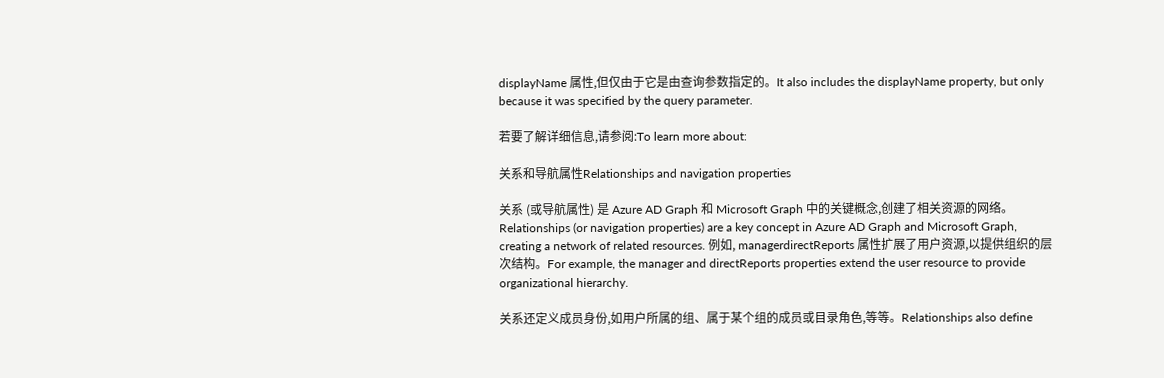displayName 属性,但仅由于它是由查询参数指定的。It also includes the displayName property, but only because it was specified by the query parameter.

若要了解详细信息,请参阅:To learn more about:

关系和导航属性Relationships and navigation properties

关系 (或导航属性) 是 Azure AD Graph 和 Microsoft Graph 中的关键概念,创建了相关资源的网络。Relationships (or navigation properties) are a key concept in Azure AD Graph and Microsoft Graph, creating a network of related resources. 例如, managerdirectReports 属性扩展了用户资源,以提供组织的层次结构。For example, the manager and directReports properties extend the user resource to provide organizational hierarchy.

关系还定义成员身份,如用户所属的组、属于某个组的成员或目录角色,等等。Relationships also define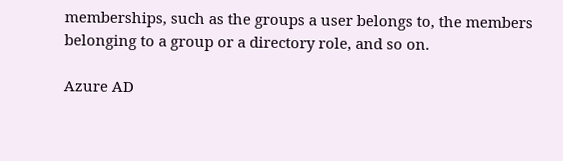memberships, such as the groups a user belongs to, the members belonging to a group or a directory role, and so on.

Azure AD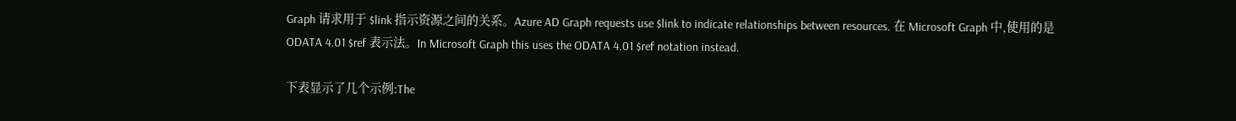Graph 请求用于 $link 指示资源之间的关系。Azure AD Graph requests use $link to indicate relationships between resources. 在 Microsoft Graph 中,使用的是 ODATA 4.01 $ref 表示法。In Microsoft Graph this uses the ODATA 4.01 $ref notation instead.

下表显示了几个示例:The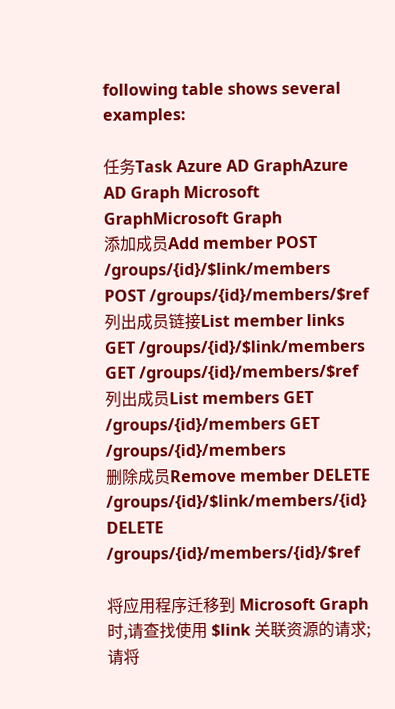following table shows several examples:

任务Task Azure AD GraphAzure AD Graph Microsoft GraphMicrosoft Graph
添加成员Add member POST /groups/{id}/$link/members POST /groups/{id}/members/$ref
列出成员链接List member links GET /groups/{id}/$link/members GET /groups/{id}/members/$ref
列出成员List members GET /groups/{id}/members GET /groups/{id}/members
删除成员Remove member DELETE /groups/{id}/$link/members/{id} DELETE /groups/{id}/members/{id}/$ref

将应用程序迁移到 Microsoft Graph 时,请查找使用 $link 关联资源的请求; 请将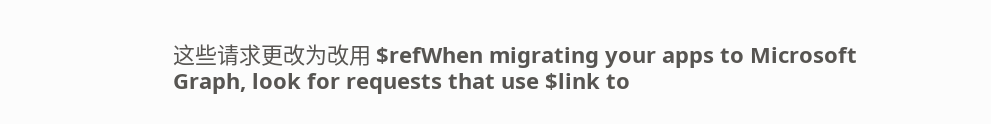这些请求更改为改用 $refWhen migrating your apps to Microsoft Graph, look for requests that use $link to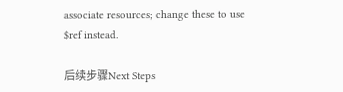associate resources; change these to use $ref instead.

后续步骤Next Steps